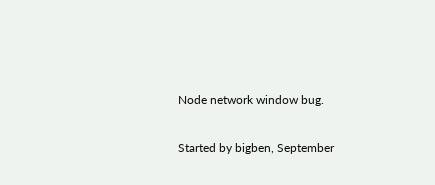Node network window bug.

Started by bigben, September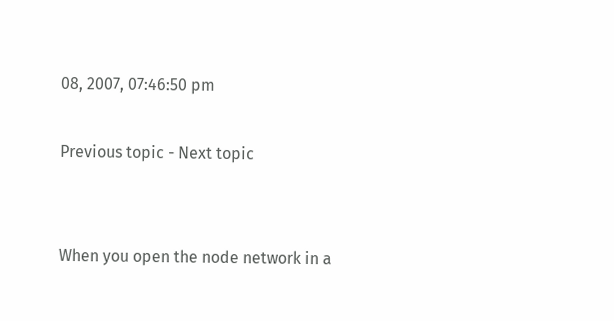08, 2007, 07:46:50 pm

Previous topic - Next topic


When you open the node network in a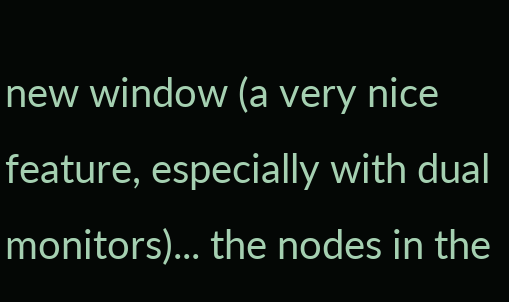new window (a very nice feature, especially with dual monitors)... the nodes in the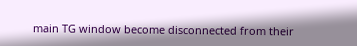main TG window become disconnected from their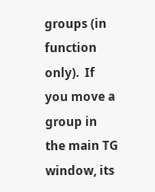groups (in function only).  If you move a group in the main TG window, its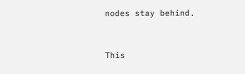nodes stay behind.


This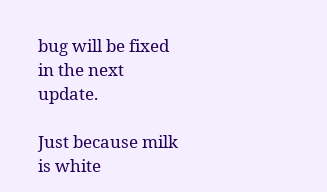bug will be fixed in the next update.

Just because milk is white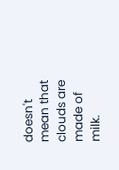doesn't mean that clouds are made of milk.